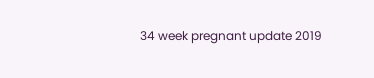34 week pregnant update 2019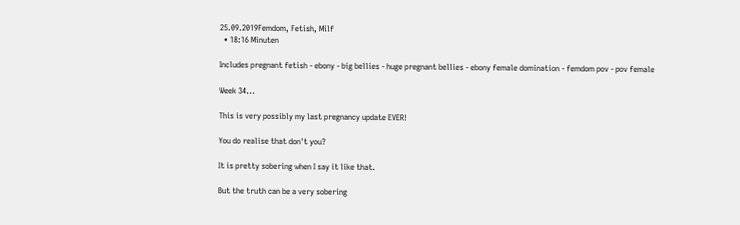25.09.2019Femdom, Fetish, Milf
  • 18:16 Minuten

Includes pregnant fetish - ebony - big bellies - huge pregnant bellies - ebony female domination - femdom pov - pov female

Week 34...

This is very possibly my last pregnancy update EVER!

You do realise that don't you?

It is pretty sobering when I say it like that.

But the truth can be a very sobering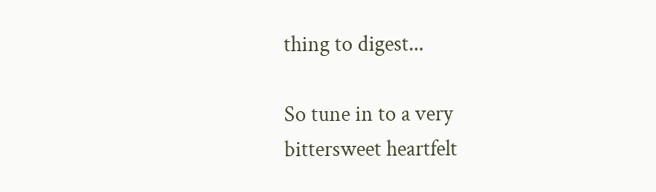thing to digest...

So tune in to a very bittersweet heartfelt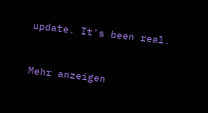update. It's been real.


Mehr anzeigen